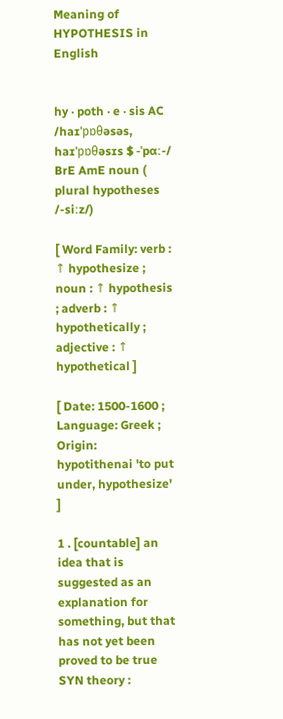Meaning of HYPOTHESIS in English


hy ‧ poth ‧ e ‧ sis AC /haɪˈpɒθəsəs, haɪˈpɒθəsɪs $ -ˈpɑː-/ BrE AmE noun ( plural hypotheses /-siːz/)

[ Word Family: verb : ↑ hypothesize ; noun : ↑ hypothesis ; adverb : ↑ hypothetically ; adjective : ↑ hypothetical ]

[ Date: 1500-1600 ; Language: Greek ; Origin: hypotithenai 'to put under, hypothesize' ]

1 . [countable] an idea that is suggested as an explanation for something, but that has not yet been proved to be true SYN theory :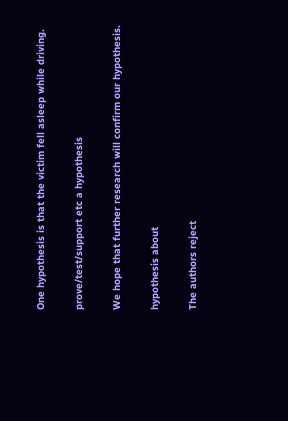One hypothesis is that the victim fell asleep while driving.

prove/test/support etc a hypothesis

We hope that further research will confirm our hypothesis.

hypothesis about

The authors reject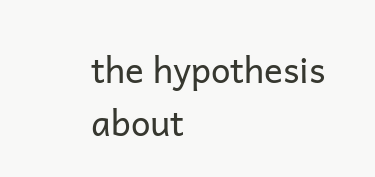the hypothesis about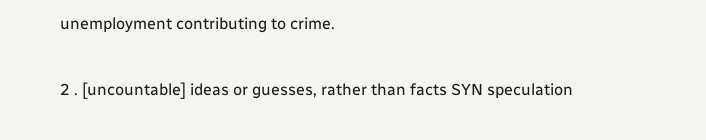unemployment contributing to crime.

2 . [uncountable] ideas or guesses, rather than facts SYN speculation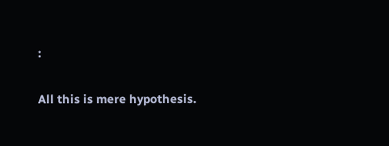:

All this is mere hypothesis.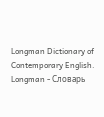Longman Dictionary of Contemporary English.      Longman - Словарь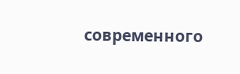современного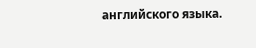английского языка.